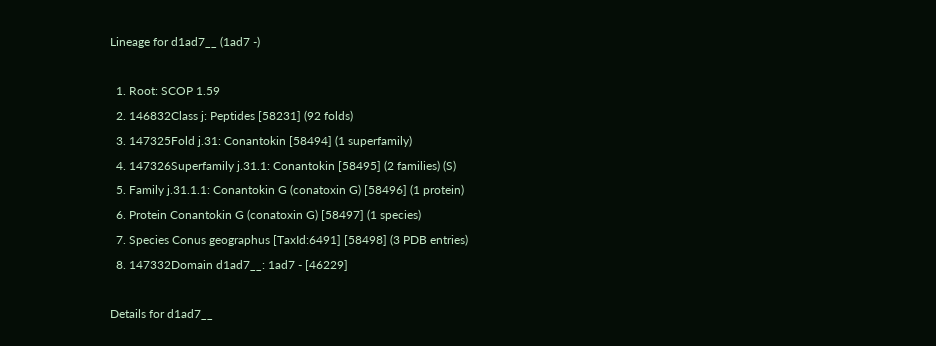Lineage for d1ad7__ (1ad7 -)

  1. Root: SCOP 1.59
  2. 146832Class j: Peptides [58231] (92 folds)
  3. 147325Fold j.31: Conantokin [58494] (1 superfamily)
  4. 147326Superfamily j.31.1: Conantokin [58495] (2 families) (S)
  5. Family j.31.1.1: Conantokin G (conatoxin G) [58496] (1 protein)
  6. Protein Conantokin G (conatoxin G) [58497] (1 species)
  7. Species Conus geographus [TaxId:6491] [58498] (3 PDB entries)
  8. 147332Domain d1ad7__: 1ad7 - [46229]

Details for d1ad7__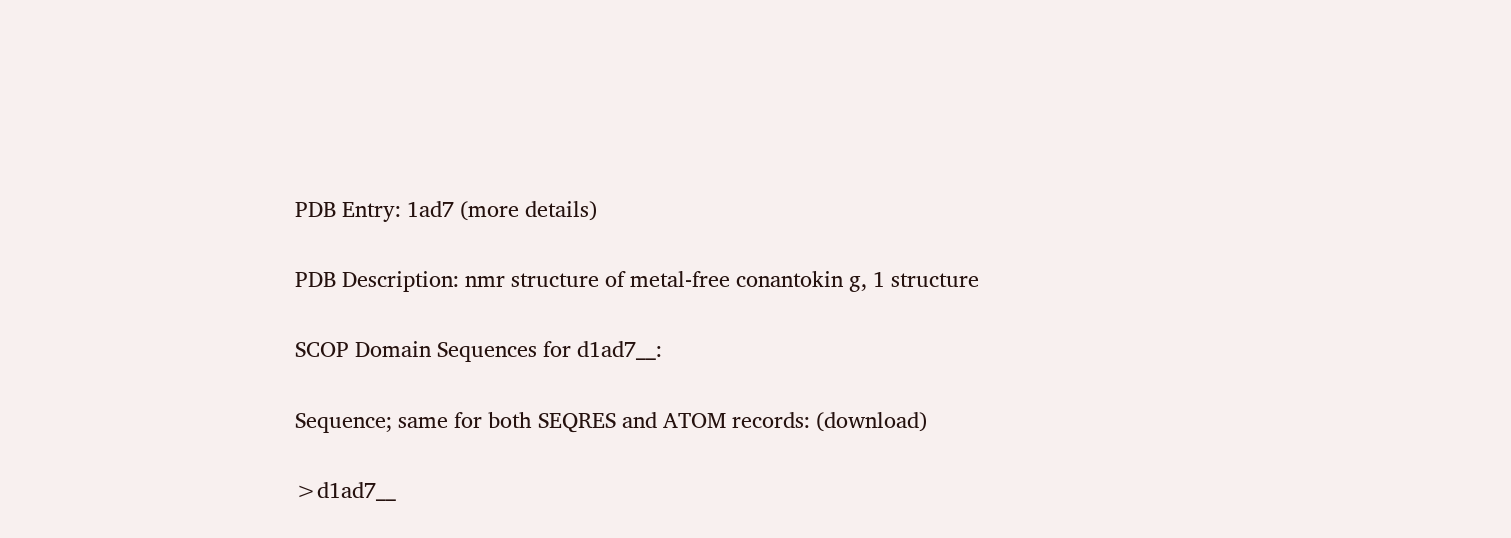PDB Entry: 1ad7 (more details)

PDB Description: nmr structure of metal-free conantokin g, 1 structure

SCOP Domain Sequences for d1ad7__:

Sequence; same for both SEQRES and ATOM records: (download)

>d1ad7__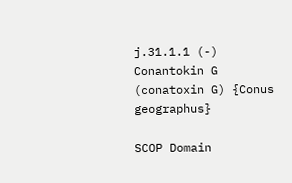j.31.1.1 (-) Conantokin G (conatoxin G) {Conus geographus}

SCOP Domain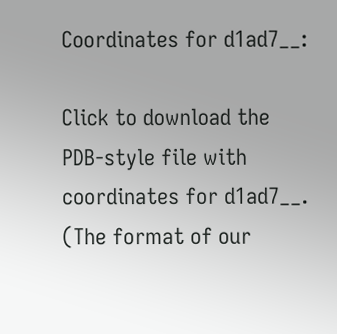Coordinates for d1ad7__:

Click to download the PDB-style file with coordinates for d1ad7__.
(The format of our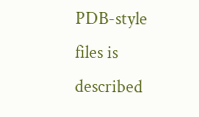PDB-style files is described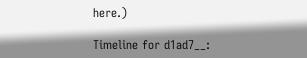here.)

Timeline for d1ad7__: